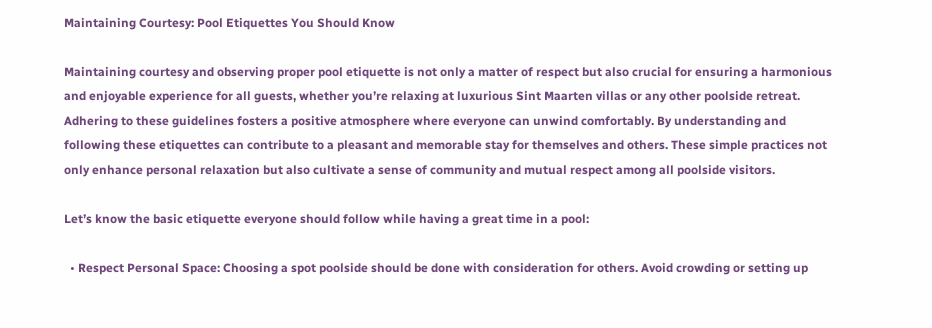Maintaining Courtesy: Pool Etiquettes You Should Know

Maintaining courtesy and observing proper pool etiquette is not only a matter of respect but also crucial for ensuring a harmonious and enjoyable experience for all guests, whether you’re relaxing at luxurious Sint Maarten villas or any other poolside retreat. Adhering to these guidelines fosters a positive atmosphere where everyone can unwind comfortably. By understanding and following these etiquettes can contribute to a pleasant and memorable stay for themselves and others. These simple practices not only enhance personal relaxation but also cultivate a sense of community and mutual respect among all poolside visitors.

Let’s know the basic etiquette everyone should follow while having a great time in a pool:

  • Respect Personal Space: Choosing a spot poolside should be done with consideration for others. Avoid crowding or setting up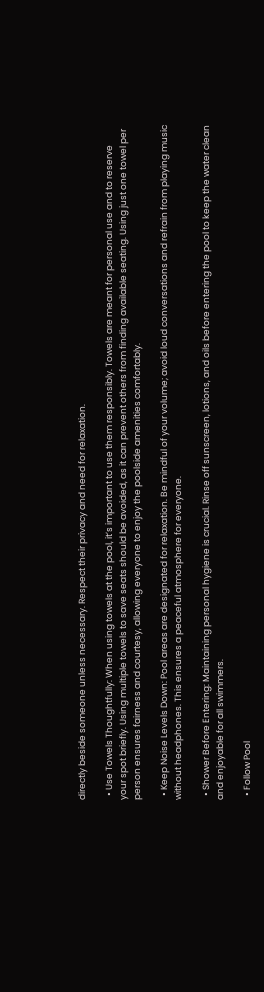directly beside someone unless necessary. Respect their privacy and need for relaxation.

  • Use Towels Thoughtfully: When using towels at the pool, it’s important to use them responsibly. Towels are meant for personal use and to reserve your spot briefly. Using multiple towels to save seats should be avoided, as it can prevent others from finding available seating. Using just one towel per person ensures fairness and courtesy, allowing everyone to enjoy the poolside amenities comfortably.

  • Keep Noise Levels Down: Pool areas are designated for relaxation. Be mindful of your volume; avoid loud conversations and refrain from playing music without headphones. This ensures a peaceful atmosphere for everyone.

  • Shower Before Entering: Maintaining personal hygiene is crucial. Rinse off sunscreen, lotions, and oils before entering the pool to keep the water clean and enjoyable for all swimmers.

  • Follow Pool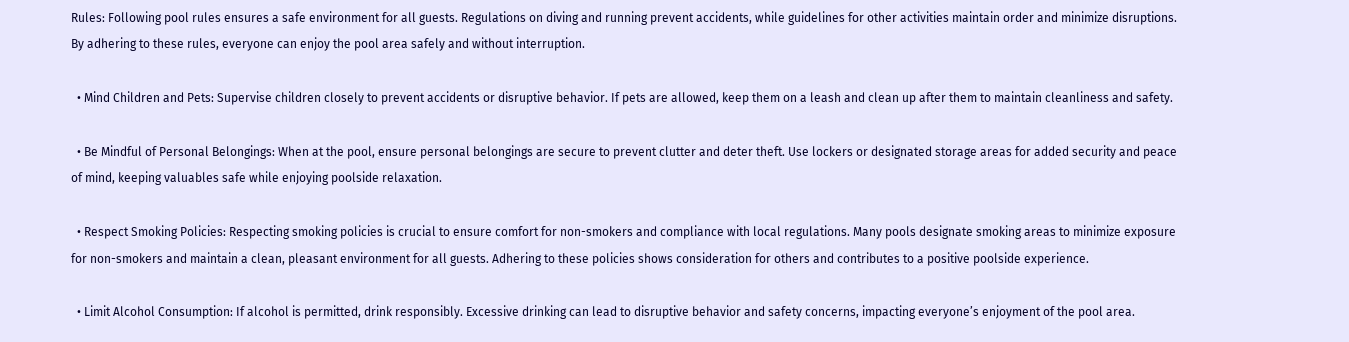Rules: Following pool rules ensures a safe environment for all guests. Regulations on diving and running prevent accidents, while guidelines for other activities maintain order and minimize disruptions. By adhering to these rules, everyone can enjoy the pool area safely and without interruption.

  • Mind Children and Pets: Supervise children closely to prevent accidents or disruptive behavior. If pets are allowed, keep them on a leash and clean up after them to maintain cleanliness and safety.

  • Be Mindful of Personal Belongings: When at the pool, ensure personal belongings are secure to prevent clutter and deter theft. Use lockers or designated storage areas for added security and peace of mind, keeping valuables safe while enjoying poolside relaxation.

  • Respect Smoking Policies: Respecting smoking policies is crucial to ensure comfort for non-smokers and compliance with local regulations. Many pools designate smoking areas to minimize exposure for non-smokers and maintain a clean, pleasant environment for all guests. Adhering to these policies shows consideration for others and contributes to a positive poolside experience.

  • Limit Alcohol Consumption: If alcohol is permitted, drink responsibly. Excessive drinking can lead to disruptive behavior and safety concerns, impacting everyone’s enjoyment of the pool area.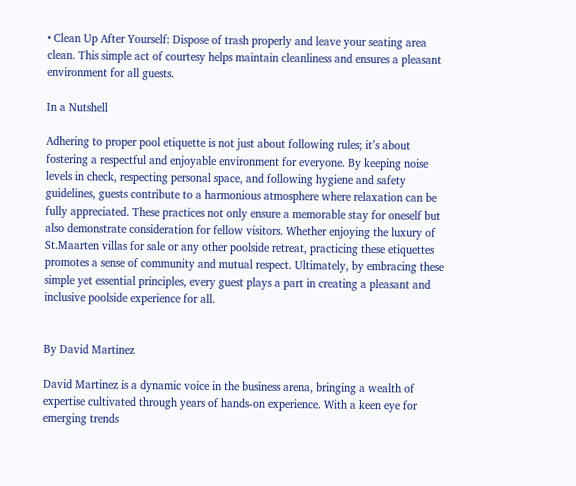• Clean Up After Yourself: Dispose of trash properly and leave your seating area clean. This simple act of courtesy helps maintain cleanliness and ensures a pleasant environment for all guests.

In a Nutshell

Adhering to proper pool etiquette is not just about following rules; it’s about fostering a respectful and enjoyable environment for everyone. By keeping noise levels in check, respecting personal space, and following hygiene and safety guidelines, guests contribute to a harmonious atmosphere where relaxation can be fully appreciated. These practices not only ensure a memorable stay for oneself but also demonstrate consideration for fellow visitors. Whether enjoying the luxury of St.Maarten villas for sale or any other poolside retreat, practicing these etiquettes promotes a sense of community and mutual respect. Ultimately, by embracing these simple yet essential principles, every guest plays a part in creating a pleasant and inclusive poolside experience for all.


By David Martinez

David Martinez is a dynamic voice in the business arena, bringing a wealth of expertise cultivated through years of hands-on experience. With a keen eye for emerging trends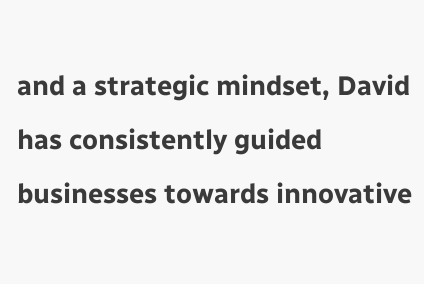and a strategic mindset, David has consistently guided businesses towards innovative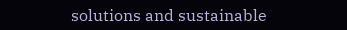solutions and sustainable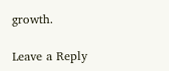growth.

Leave a Reply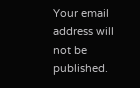Your email address will not be published.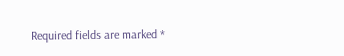Required fields are marked *